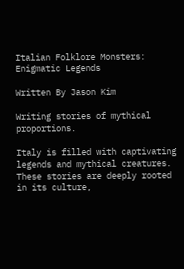Italian Folklore Monsters: Enigmatic Legends

Written By Jason Kim

Writing stories of mythical proportions.

Italy is filled with captivating legends and mythical creatures. These stories are deeply rooted in its culture,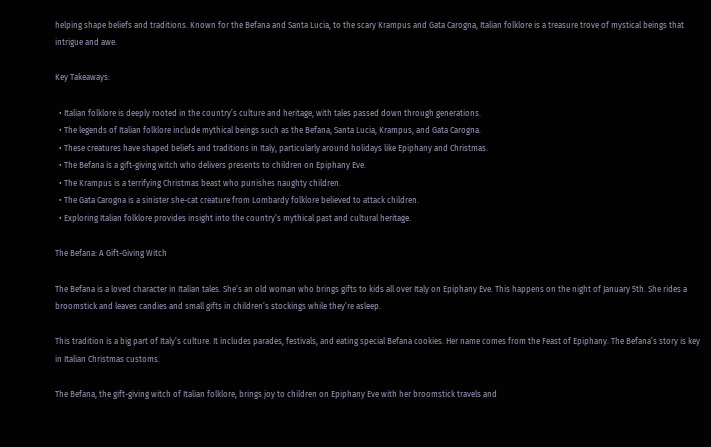helping shape beliefs and traditions. Known for the Befana and Santa Lucia, to the scary Krampus and Gata Carogna, Italian folklore is a treasure trove of mystical beings that intrigue and awe.

Key Takeaways:

  • Italian folklore is deeply rooted in the country’s culture and heritage, with tales passed down through generations.
  • The legends of Italian folklore include mythical beings such as the Befana, Santa Lucia, Krampus, and Gata Carogna.
  • These creatures have shaped beliefs and traditions in Italy, particularly around holidays like Epiphany and Christmas.
  • The Befana is a gift-giving witch who delivers presents to children on Epiphany Eve.
  • The Krampus is a terrifying Christmas beast who punishes naughty children.
  • The Gata Carogna is a sinister she-cat creature from Lombardy folklore believed to attack children.
  • Exploring Italian folklore provides insight into the country’s mythical past and cultural heritage.

The Befana: A Gift-Giving Witch

The Befana is a loved character in Italian tales. She’s an old woman who brings gifts to kids all over Italy on Epiphany Eve. This happens on the night of January 5th. She rides a broomstick and leaves candies and small gifts in children’s stockings while they’re asleep.

This tradition is a big part of Italy’s culture. It includes parades, festivals, and eating special Befana cookies. Her name comes from the Feast of Epiphany. The Befana’s story is key in Italian Christmas customs.

The Befana, the gift-giving witch of Italian folklore, brings joy to children on Epiphany Eve with her broomstick travels and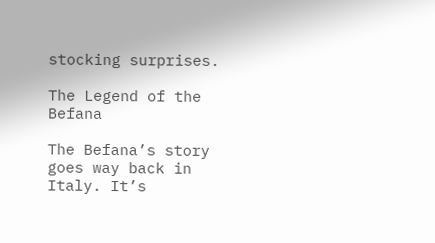stocking surprises.

The Legend of the Befana

The Befana’s story goes way back in Italy. It’s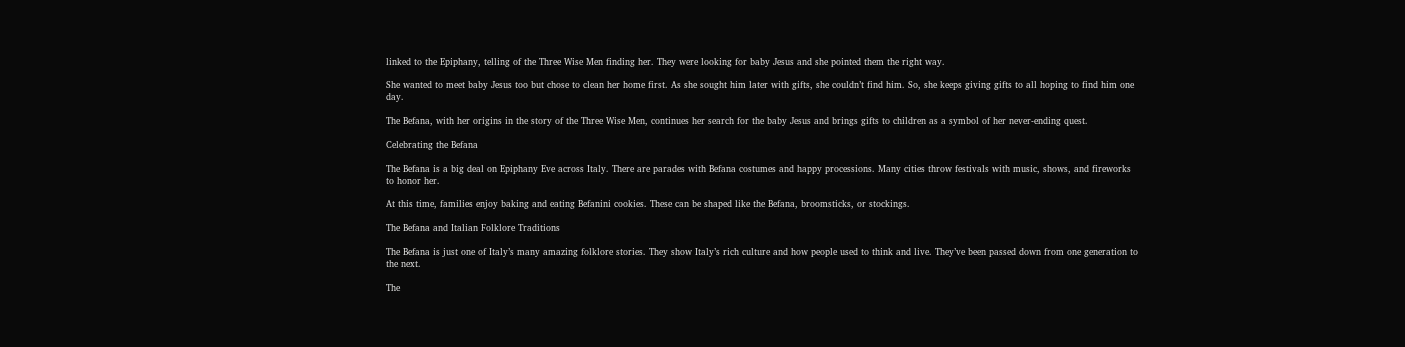linked to the Epiphany, telling of the Three Wise Men finding her. They were looking for baby Jesus and she pointed them the right way.

She wanted to meet baby Jesus too but chose to clean her home first. As she sought him later with gifts, she couldn’t find him. So, she keeps giving gifts to all hoping to find him one day.

The Befana, with her origins in the story of the Three Wise Men, continues her search for the baby Jesus and brings gifts to children as a symbol of her never-ending quest.

Celebrating the Befana

The Befana is a big deal on Epiphany Eve across Italy. There are parades with Befana costumes and happy processions. Many cities throw festivals with music, shows, and fireworks to honor her.

At this time, families enjoy baking and eating Befanini cookies. These can be shaped like the Befana, broomsticks, or stockings.

The Befana and Italian Folklore Traditions

The Befana is just one of Italy’s many amazing folklore stories. They show Italy’s rich culture and how people used to think and live. They’ve been passed down from one generation to the next.

The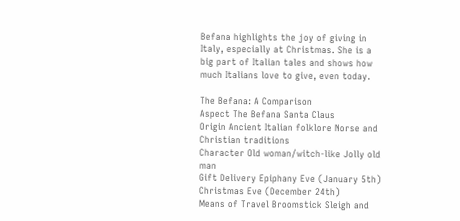Befana highlights the joy of giving in Italy, especially at Christmas. She is a big part of Italian tales and shows how much Italians love to give, even today.

The Befana: A Comparison
Aspect The Befana Santa Claus
Origin Ancient Italian folklore Norse and Christian traditions
Character Old woman/witch-like Jolly old man
Gift Delivery Epiphany Eve (January 5th) Christmas Eve (December 24th)
Means of Travel Broomstick Sleigh and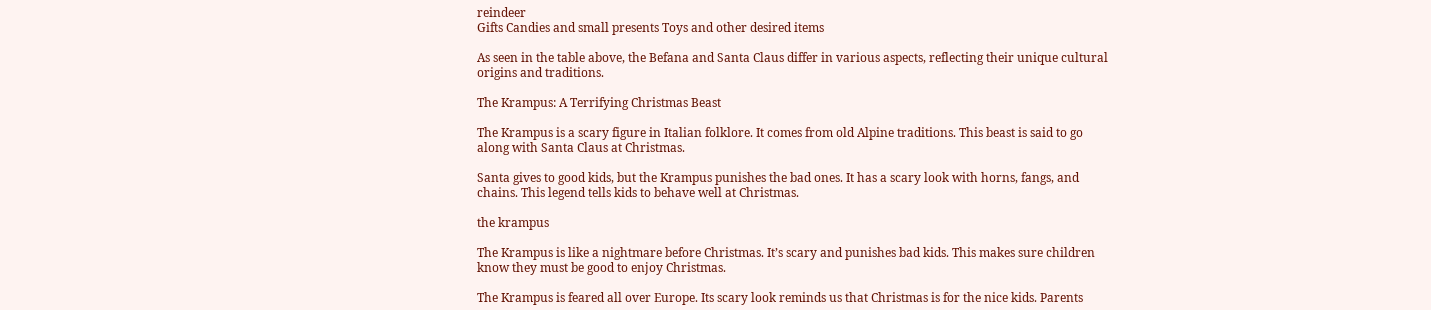reindeer
Gifts Candies and small presents Toys and other desired items

As seen in the table above, the Befana and Santa Claus differ in various aspects, reflecting their unique cultural origins and traditions.

The Krampus: A Terrifying Christmas Beast

The Krampus is a scary figure in Italian folklore. It comes from old Alpine traditions. This beast is said to go along with Santa Claus at Christmas.

Santa gives to good kids, but the Krampus punishes the bad ones. It has a scary look with horns, fangs, and chains. This legend tells kids to behave well at Christmas.

the krampus

The Krampus is like a nightmare before Christmas. It’s scary and punishes bad kids. This makes sure children know they must be good to enjoy Christmas.

The Krampus is feared all over Europe. Its scary look reminds us that Christmas is for the nice kids. Parents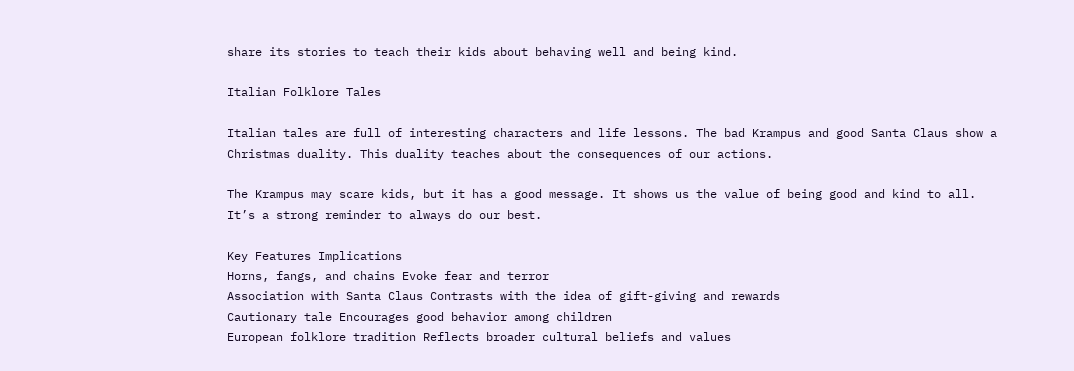share its stories to teach their kids about behaving well and being kind.

Italian Folklore Tales

Italian tales are full of interesting characters and life lessons. The bad Krampus and good Santa Claus show a Christmas duality. This duality teaches about the consequences of our actions.

The Krampus may scare kids, but it has a good message. It shows us the value of being good and kind to all. It’s a strong reminder to always do our best.

Key Features Implications
Horns, fangs, and chains Evoke fear and terror
Association with Santa Claus Contrasts with the idea of gift-giving and rewards
Cautionary tale Encourages good behavior among children
European folklore tradition Reflects broader cultural beliefs and values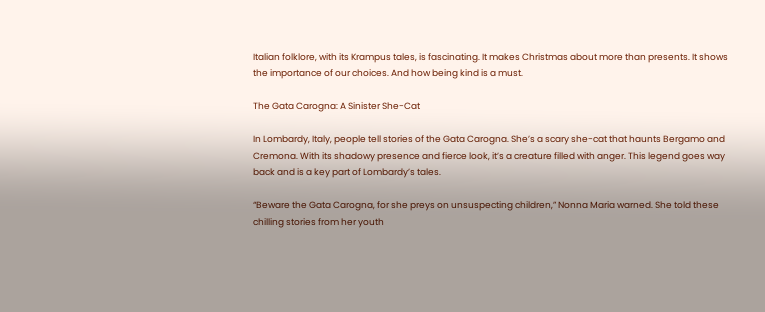Italian folklore, with its Krampus tales, is fascinating. It makes Christmas about more than presents. It shows the importance of our choices. And how being kind is a must.

The Gata Carogna: A Sinister She-Cat

In Lombardy, Italy, people tell stories of the Gata Carogna. She’s a scary she-cat that haunts Bergamo and Cremona. With its shadowy presence and fierce look, it’s a creature filled with anger. This legend goes way back and is a key part of Lombardy’s tales.

“Beware the Gata Carogna, for she preys on unsuspecting children,” Nonna Maria warned. She told these chilling stories from her youth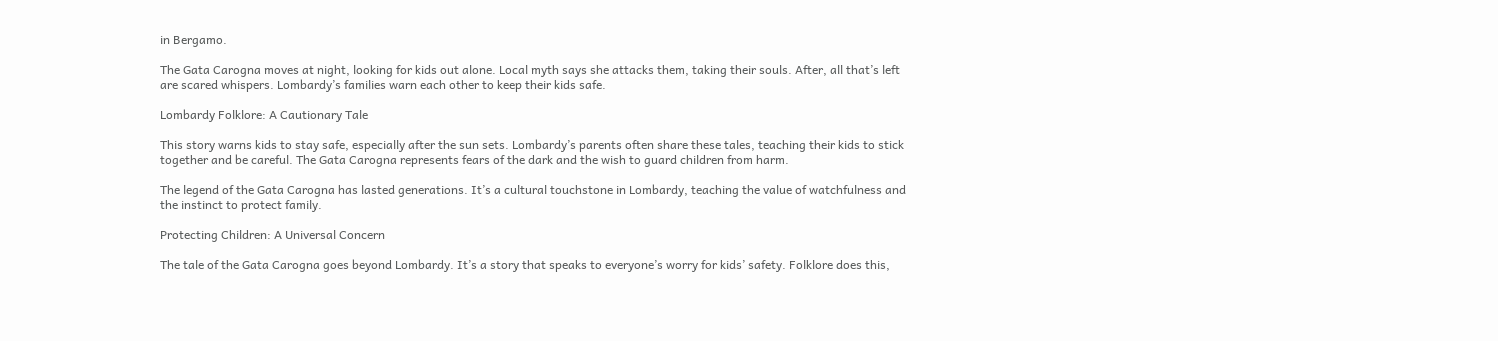in Bergamo.

The Gata Carogna moves at night, looking for kids out alone. Local myth says she attacks them, taking their souls. After, all that’s left are scared whispers. Lombardy’s families warn each other to keep their kids safe.

Lombardy Folklore: A Cautionary Tale

This story warns kids to stay safe, especially after the sun sets. Lombardy’s parents often share these tales, teaching their kids to stick together and be careful. The Gata Carogna represents fears of the dark and the wish to guard children from harm.

The legend of the Gata Carogna has lasted generations. It’s a cultural touchstone in Lombardy, teaching the value of watchfulness and the instinct to protect family.

Protecting Children: A Universal Concern

The tale of the Gata Carogna goes beyond Lombardy. It’s a story that speaks to everyone’s worry for kids’ safety. Folklore does this,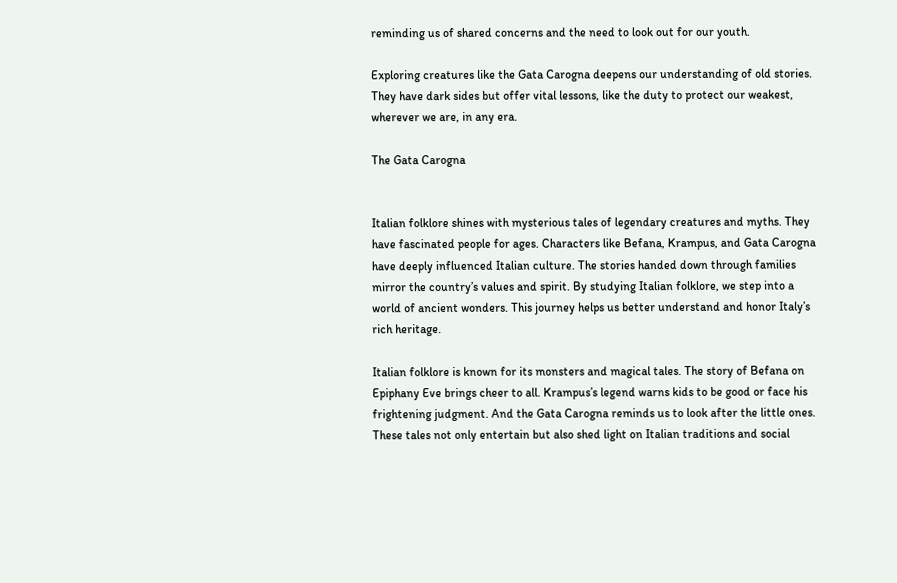reminding us of shared concerns and the need to look out for our youth.

Exploring creatures like the Gata Carogna deepens our understanding of old stories. They have dark sides but offer vital lessons, like the duty to protect our weakest, wherever we are, in any era.

The Gata Carogna


Italian folklore shines with mysterious tales of legendary creatures and myths. They have fascinated people for ages. Characters like Befana, Krampus, and Gata Carogna have deeply influenced Italian culture. The stories handed down through families mirror the country’s values and spirit. By studying Italian folklore, we step into a world of ancient wonders. This journey helps us better understand and honor Italy’s rich heritage.

Italian folklore is known for its monsters and magical tales. The story of Befana on Epiphany Eve brings cheer to all. Krampus’s legend warns kids to be good or face his frightening judgment. And the Gata Carogna reminds us to look after the little ones. These tales not only entertain but also shed light on Italian traditions and social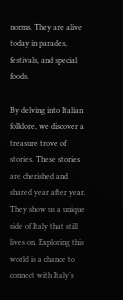norms. They are alive today in parades, festivals, and special foods.

By delving into Italian folklore, we discover a treasure trove of stories. These stories are cherished and shared year after year. They show us a unique side of Italy that still lives on. Exploring this world is a chance to connect with Italy’s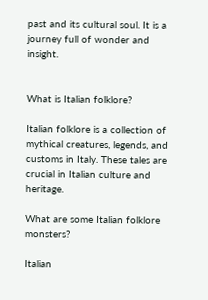past and its cultural soul. It is a journey full of wonder and insight.


What is Italian folklore?

Italian folklore is a collection of mythical creatures, legends, and customs in Italy. These tales are crucial in Italian culture and heritage.

What are some Italian folklore monsters?

Italian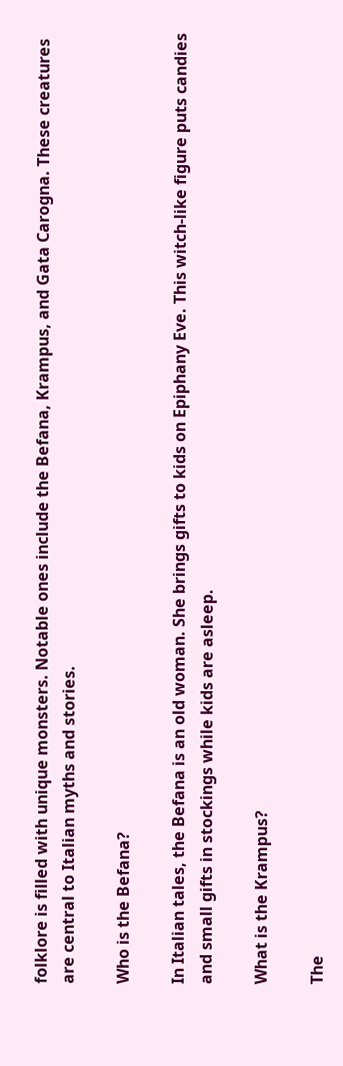folklore is filled with unique monsters. Notable ones include the Befana, Krampus, and Gata Carogna. These creatures are central to Italian myths and stories.

Who is the Befana?

In Italian tales, the Befana is an old woman. She brings gifts to kids on Epiphany Eve. This witch-like figure puts candies and small gifts in stockings while kids are asleep.

What is the Krampus?

The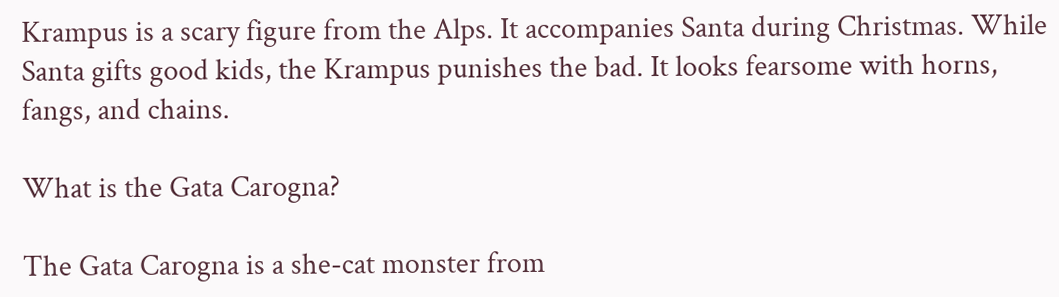Krampus is a scary figure from the Alps. It accompanies Santa during Christmas. While Santa gifts good kids, the Krampus punishes the bad. It looks fearsome with horns, fangs, and chains.

What is the Gata Carogna?

The Gata Carogna is a she-cat monster from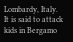Lombardy, Italy. It is said to attack kids in Bergamo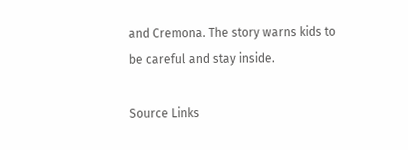and Cremona. The story warns kids to be careful and stay inside.

Source Links